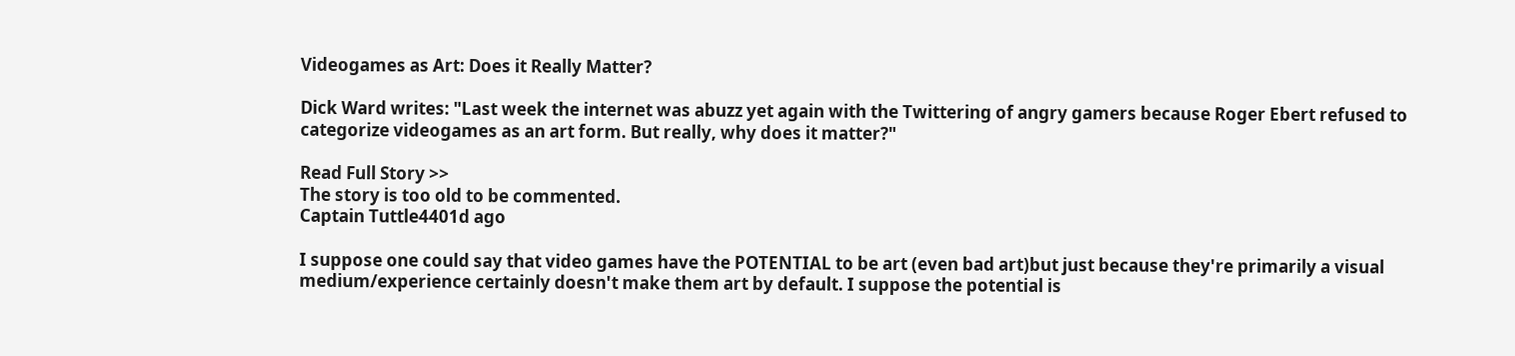Videogames as Art: Does it Really Matter?

Dick Ward writes: "Last week the internet was abuzz yet again with the Twittering of angry gamers because Roger Ebert refused to categorize videogames as an art form. But really, why does it matter?"

Read Full Story >>
The story is too old to be commented.
Captain Tuttle4401d ago

I suppose one could say that video games have the POTENTIAL to be art (even bad art)but just because they're primarily a visual medium/experience certainly doesn't make them art by default. I suppose the potential is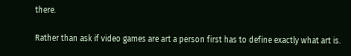there.

Rather than ask if video games are art a person first has to define exactly what art is.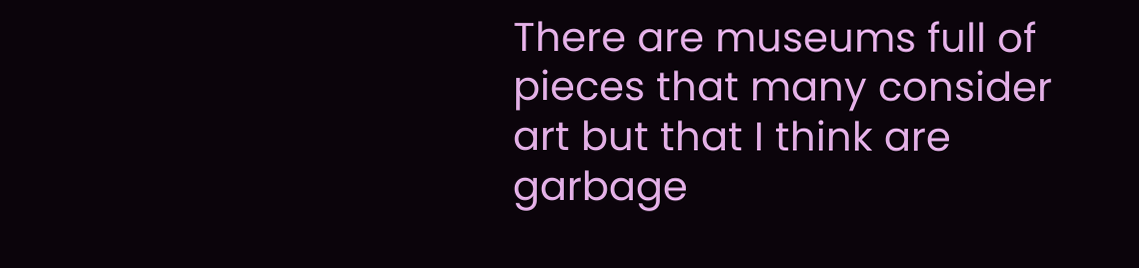There are museums full of pieces that many consider art but that I think are garbage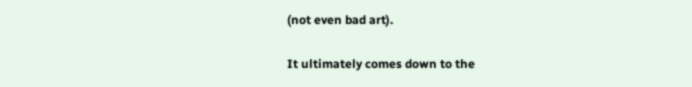(not even bad art).

It ultimately comes down to the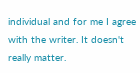individual and for me I agree with the writer. It doesn't really matter.